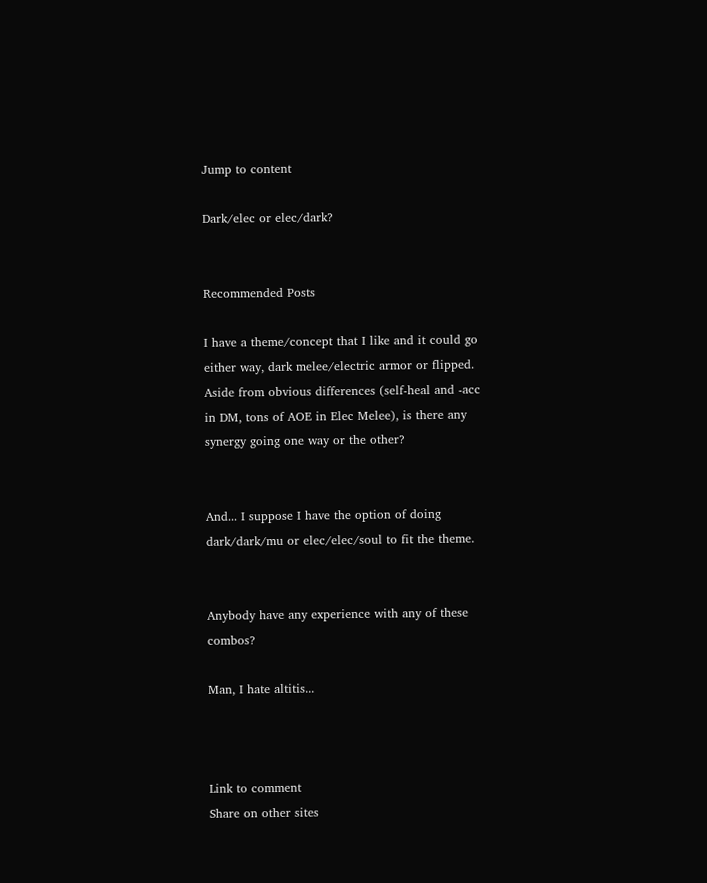Jump to content

Dark/elec or elec/dark?


Recommended Posts

I have a theme/concept that I like and it could go either way, dark melee/electric armor or flipped. Aside from obvious differences (self-heal and -acc in DM, tons of AOE in Elec Melee), is there any synergy going one way or the other?


And... I suppose I have the option of doing dark/dark/mu or elec/elec/soul to fit the theme.


Anybody have any experience with any of these combos?

Man, I hate altitis...



Link to comment
Share on other sites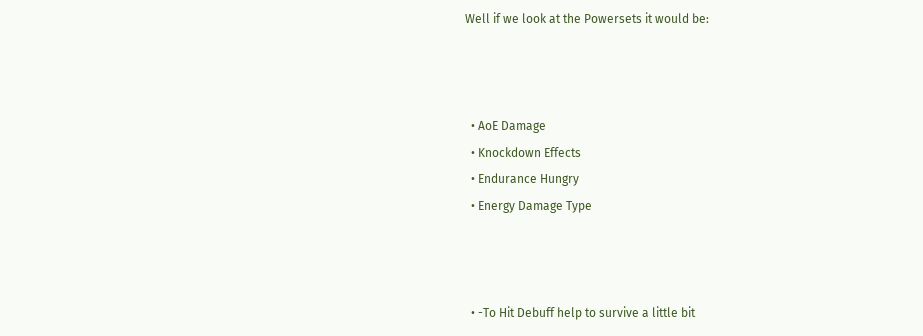Well if we look at the Powersets it would be:



  • AoE Damage
  • Knockdown Effects
  • Endurance Hungry
  • Energy Damage Type



  • -To Hit Debuff help to survive a little bit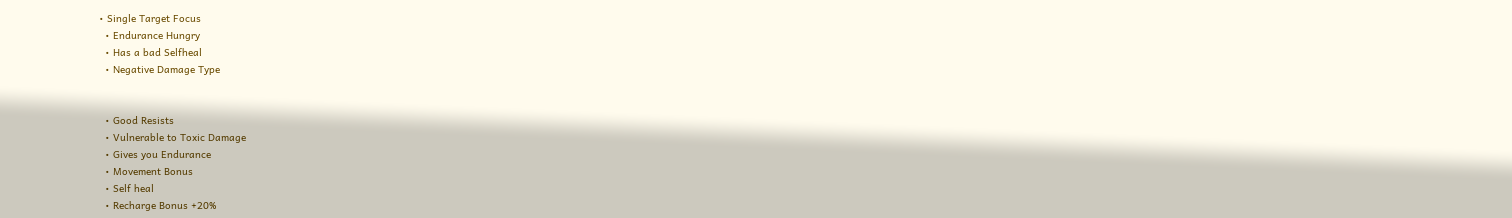• Single Target Focus
  • Endurance Hungry
  • Has a bad Selfheal
  • Negative Damage Type


  • Good Resists
  • Vulnerable to Toxic Damage
  • Gives you Endurance
  • Movement Bonus
  • Self heal
  • Recharge Bonus +20%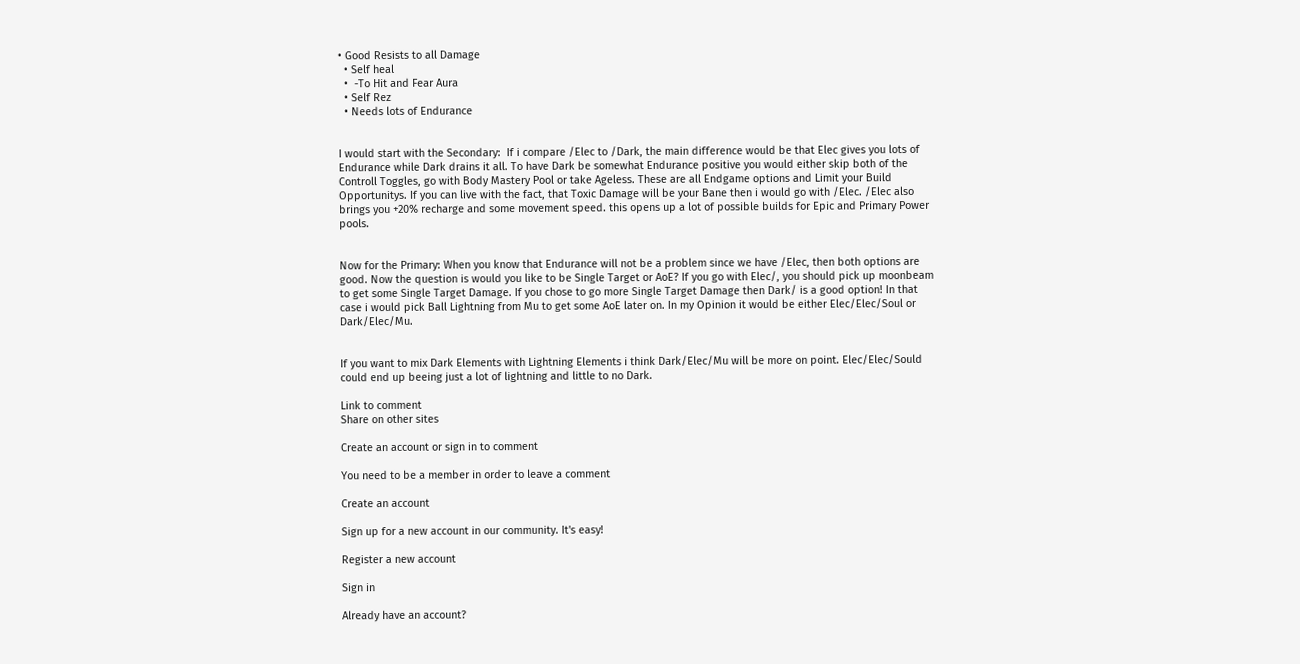• Good Resists to all Damage
  • Self heal
  •  -To Hit and Fear Aura
  • Self Rez
  • Needs lots of Endurance


I would start with the Secondary:  If i compare /Elec to /Dark, the main difference would be that Elec gives you lots of Endurance while Dark drains it all. To have Dark be somewhat Endurance positive you would either skip both of the Controll Toggles, go with Body Mastery Pool or take Ageless. These are all Endgame options and Limit your Build Opportunitys. If you can live with the fact, that Toxic Damage will be your Bane then i would go with /Elec. /Elec also brings you +20% recharge and some movement speed. this opens up a lot of possible builds for Epic and Primary Power pools.


Now for the Primary: When you know that Endurance will not be a problem since we have /Elec, then both options are good. Now the question is would you like to be Single Target or AoE? If you go with Elec/, you should pick up moonbeam to get some Single Target Damage. If you chose to go more Single Target Damage then Dark/ is a good option! In that case i would pick Ball Lightning from Mu to get some AoE later on. In my Opinion it would be either Elec/Elec/Soul or Dark/Elec/Mu.


If you want to mix Dark Elements with Lightning Elements i think Dark/Elec/Mu will be more on point. Elec/Elec/Sould could end up beeing just a lot of lightning and little to no Dark.

Link to comment
Share on other sites

Create an account or sign in to comment

You need to be a member in order to leave a comment

Create an account

Sign up for a new account in our community. It's easy!

Register a new account

Sign in

Already have an account?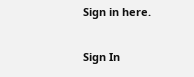Sign in here.

Sign In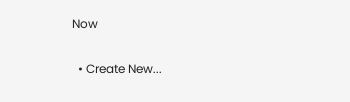Now

  • Create New...